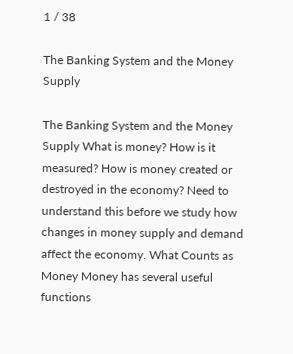1 / 38

The Banking System and the Money Supply

The Banking System and the Money Supply What is money? How is it measured? How is money created or destroyed in the economy? Need to understand this before we study how changes in money supply and demand affect the economy. What Counts as Money Money has several useful functions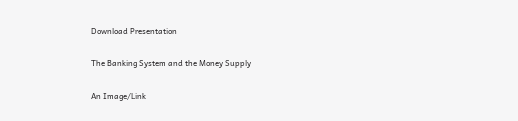Download Presentation

The Banking System and the Money Supply

An Image/Link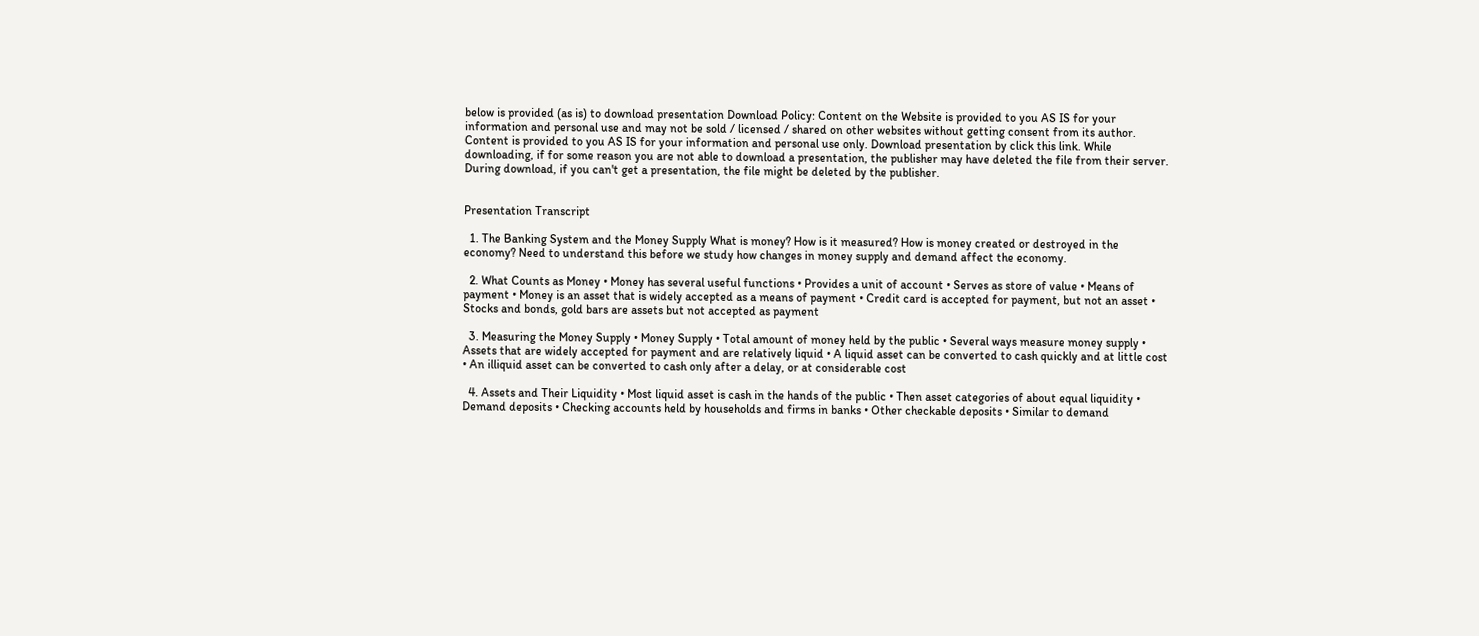below is provided (as is) to download presentation Download Policy: Content on the Website is provided to you AS IS for your information and personal use and may not be sold / licensed / shared on other websites without getting consent from its author. Content is provided to you AS IS for your information and personal use only. Download presentation by click this link. While downloading, if for some reason you are not able to download a presentation, the publisher may have deleted the file from their server. During download, if you can't get a presentation, the file might be deleted by the publisher.


Presentation Transcript

  1. The Banking System and the Money Supply What is money? How is it measured? How is money created or destroyed in the economy? Need to understand this before we study how changes in money supply and demand affect the economy.

  2. What Counts as Money • Money has several useful functions • Provides a unit of account • Serves as store of value • Means of payment • Money is an asset that is widely accepted as a means of payment • Credit card is accepted for payment, but not an asset • Stocks and bonds, gold bars are assets but not accepted as payment

  3. Measuring the Money Supply • Money Supply • Total amount of money held by the public • Several ways measure money supply • Assets that are widely accepted for payment and are relatively liquid • A liquid asset can be converted to cash quickly and at little cost • An illiquid asset can be converted to cash only after a delay, or at considerable cost

  4. Assets and Their Liquidity • Most liquid asset is cash in the hands of the public • Then asset categories of about equal liquidity • Demand deposits • Checking accounts held by households and firms in banks • Other checkable deposits • Similar to demand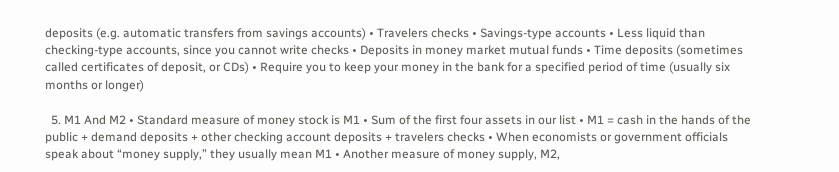deposits (e.g. automatic transfers from savings accounts) • Travelers checks • Savings-type accounts • Less liquid than checking-type accounts, since you cannot write checks • Deposits in money market mutual funds • Time deposits (sometimes called certificates of deposit, or CDs) • Require you to keep your money in the bank for a specified period of time (usually six months or longer)

  5. M1 And M2 • Standard measure of money stock is M1 • Sum of the first four assets in our list • M1 = cash in the hands of the public + demand deposits + other checking account deposits + travelers checks • When economists or government officials speak about “money supply,” they usually mean M1 • Another measure of money supply, M2,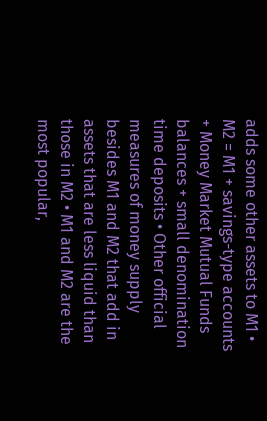adds some other assets to M1 • M2 = M1 + savings-type accounts + Money Market Mutual Funds balances + small denomination time deposits • Other official measures of money supply besides M1 and M2 that add in assets that are less liquid than those in M2 • M1 and M2 are the most popular,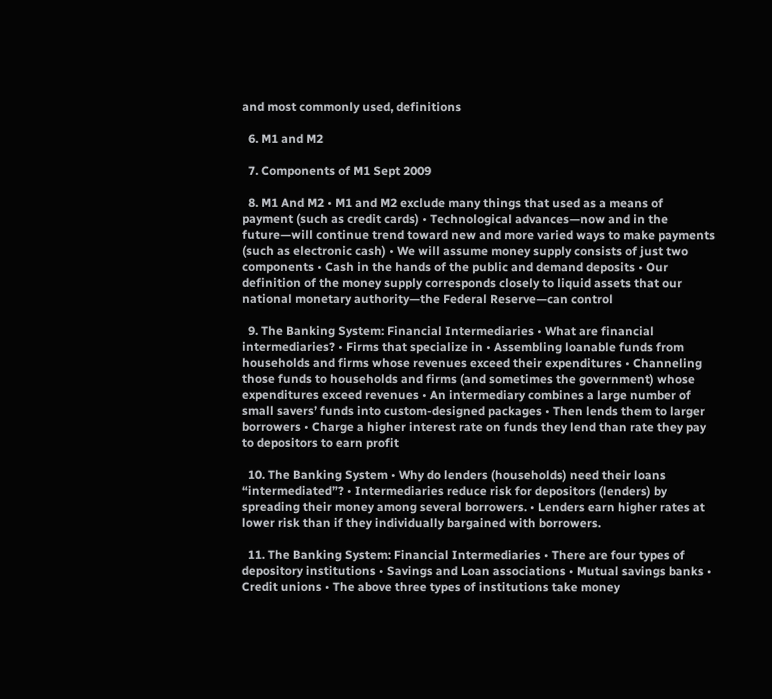and most commonly used, definitions

  6. M1 and M2

  7. Components of M1 Sept 2009

  8. M1 And M2 • M1 and M2 exclude many things that used as a means of payment (such as credit cards) • Technological advances—now and in the future—will continue trend toward new and more varied ways to make payments (such as electronic cash) • We will assume money supply consists of just two components • Cash in the hands of the public and demand deposits • Our definition of the money supply corresponds closely to liquid assets that our national monetary authority—the Federal Reserve—can control

  9. The Banking System: Financial Intermediaries • What are financial intermediaries? • Firms that specialize in • Assembling loanable funds from households and firms whose revenues exceed their expenditures • Channeling those funds to households and firms (and sometimes the government) whose expenditures exceed revenues • An intermediary combines a large number of small savers’ funds into custom-designed packages • Then lends them to larger borrowers • Charge a higher interest rate on funds they lend than rate they pay to depositors to earn profit

  10. The Banking System • Why do lenders (households) need their loans “intermediated”? • Intermediaries reduce risk for depositors (lenders) by spreading their money among several borrowers. • Lenders earn higher rates at lower risk than if they individually bargained with borrowers.

  11. The Banking System: Financial Intermediaries • There are four types of depository institutions • Savings and Loan associations • Mutual savings banks • Credit unions • The above three types of institutions take money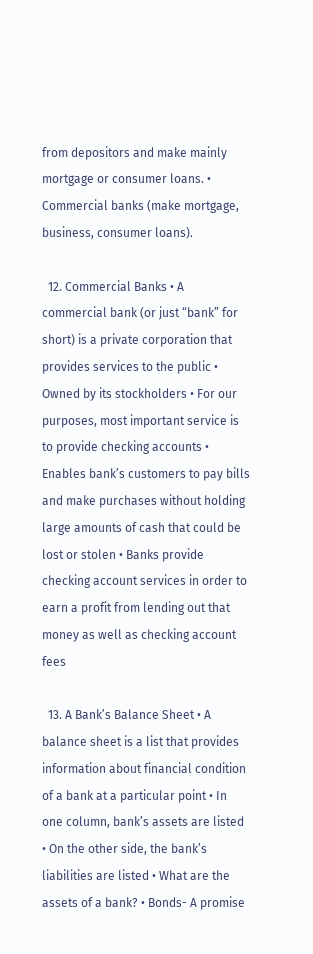from depositors and make mainly mortgage or consumer loans. • Commercial banks (make mortgage, business, consumer loans).

  12. Commercial Banks • A commercial bank (or just “bank” for short) is a private corporation that provides services to the public • Owned by its stockholders • For our purposes, most important service is to provide checking accounts • Enables bank’s customers to pay bills and make purchases without holding large amounts of cash that could be lost or stolen • Banks provide checking account services in order to earn a profit from lending out that money as well as checking account fees

  13. A Bank’s Balance Sheet • A balance sheet is a list that provides information about financial condition of a bank at a particular point • In one column, bank’s assets are listed • On the other side, the bank’s liabilities are listed • What are the assets of a bank? • Bonds- A promise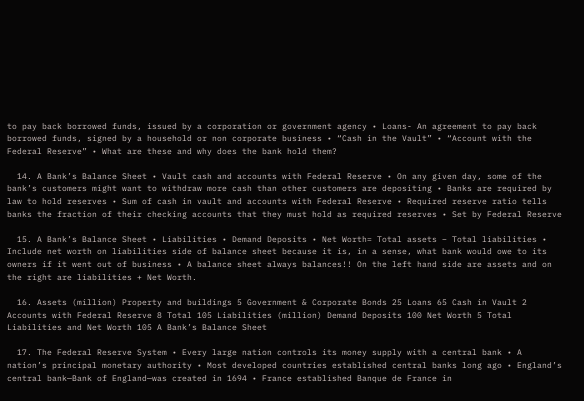to pay back borrowed funds, issued by a corporation or government agency • Loans- An agreement to pay back borrowed funds, signed by a household or non corporate business • “Cash in the Vault” • “Account with the Federal Reserve” • What are these and why does the bank hold them?

  14. A Bank’s Balance Sheet • Vault cash and accounts with Federal Reserve • On any given day, some of the bank’s customers might want to withdraw more cash than other customers are depositing • Banks are required by law to hold reserves • Sum of cash in vault and accounts with Federal Reserve • Required reserve ratio tells banks the fraction of their checking accounts that they must hold as required reserves • Set by Federal Reserve

  15. A Bank’s Balance Sheet • Liabilities • Demand Deposits • Net Worth= Total assets – Total liabilities • Include net worth on liabilities side of balance sheet because it is, in a sense, what bank would owe to its owners if it went out of business • A balance sheet always balances!! On the left hand side are assets and on the right are liabilities + Net Worth.

  16. Assets (million) Property and buildings 5 Government & Corporate Bonds 25 Loans 65 Cash in Vault 2 Accounts with Federal Reserve 8 Total 105 Liabilities (million) Demand Deposits 100 Net Worth 5 Total Liabilities and Net Worth 105 A Bank’s Balance Sheet

  17. The Federal Reserve System • Every large nation controls its money supply with a central bank • A nation’s principal monetary authority • Most developed countries established central banks long ago • England’s central bank—Bank of England—was created in 1694 • France established Banque de France in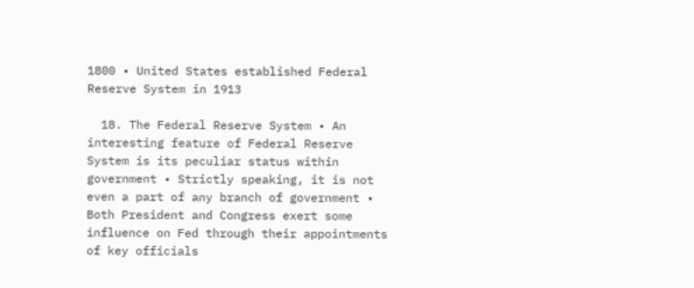1800 • United States established Federal Reserve System in 1913

  18. The Federal Reserve System • An interesting feature of Federal Reserve System is its peculiar status within government • Strictly speaking, it is not even a part of any branch of government • Both President and Congress exert some influence on Fed through their appointments of key officials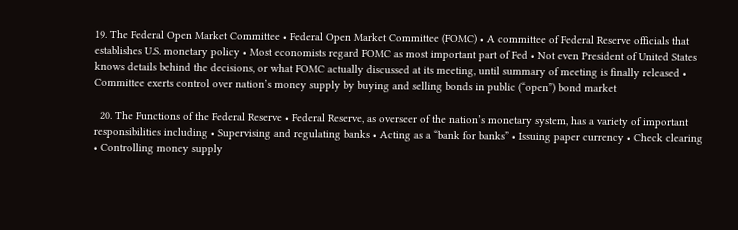19. The Federal Open Market Committee • Federal Open Market Committee (FOMC) • A committee of Federal Reserve officials that establishes U.S. monetary policy • Most economists regard FOMC as most important part of Fed • Not even President of United States knows details behind the decisions, or what FOMC actually discussed at its meeting, until summary of meeting is finally released • Committee exerts control over nation’s money supply by buying and selling bonds in public (“open”) bond market

  20. The Functions of the Federal Reserve • Federal Reserve, as overseer of the nation’s monetary system, has a variety of important responsibilities including • Supervising and regulating banks • Acting as a “bank for banks” • Issuing paper currency • Check clearing • Controlling money supply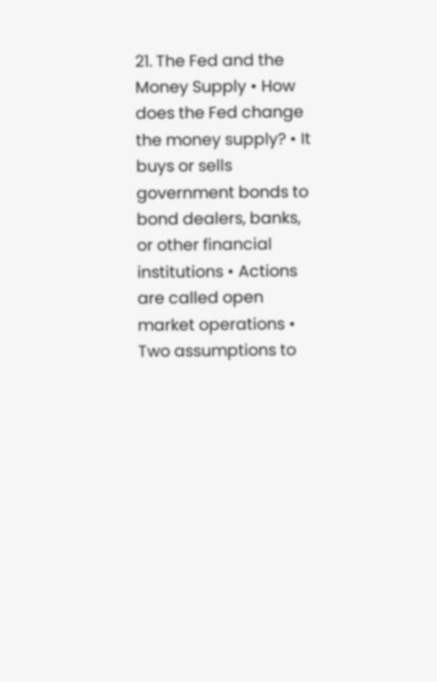21. The Fed and the Money Supply • How does the Fed change the money supply? • It buys or sells government bonds to bond dealers, banks, or other financial institutions • Actions are called open market operations • Two assumptions to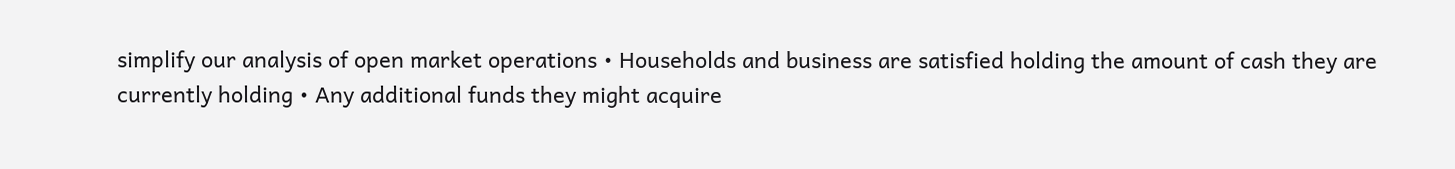simplify our analysis of open market operations • Households and business are satisfied holding the amount of cash they are currently holding • Any additional funds they might acquire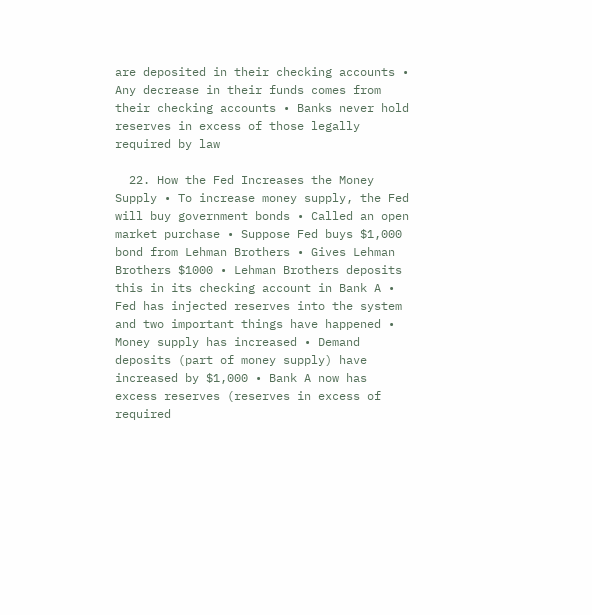are deposited in their checking accounts • Any decrease in their funds comes from their checking accounts • Banks never hold reserves in excess of those legally required by law

  22. How the Fed Increases the Money Supply • To increase money supply, the Fed will buy government bonds • Called an open market purchase • Suppose Fed buys $1,000 bond from Lehman Brothers • Gives Lehman Brothers $1000 • Lehman Brothers deposits this in its checking account in Bank A • Fed has injected reserves into the system and two important things have happened • Money supply has increased • Demand deposits (part of money supply) have increased by $1,000 • Bank A now has excess reserves (reserves in excess of required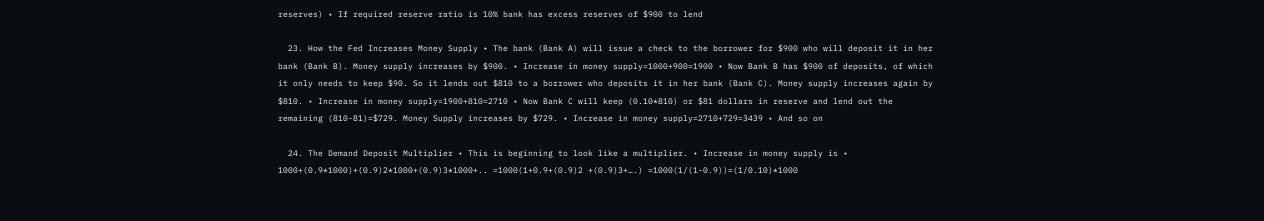reserves) • If required reserve ratio is 10% bank has excess reserves of $900 to lend

  23. How the Fed Increases Money Supply • The bank (Bank A) will issue a check to the borrower for $900 who will deposit it in her bank (Bank B). Money supply increases by $900. • Increase in money supply=1000+900=1900 • Now Bank B has $900 of deposits, of which it only needs to keep $90. So it lends out $810 to a borrower who deposits it in her bank (Bank C). Money supply increases again by $810. • Increase in money supply=1900+810=2710 • Now Bank C will keep (0.10*810) or $81 dollars in reserve and lend out the remaining (810-81)=$729. Money Supply increases by $729. • Increase in money supply=2710+729=3439 • And so on

  24. The Demand Deposit Multiplier • This is beginning to look like a multiplier. • Increase in money supply is • 1000+(0.9*1000)+(0.9)2*1000+(0.9)3*1000+.. =1000(1+0.9+(0.9)2 +(0.9)3+….) =1000(1/(1-0.9))=(1/0.10)*1000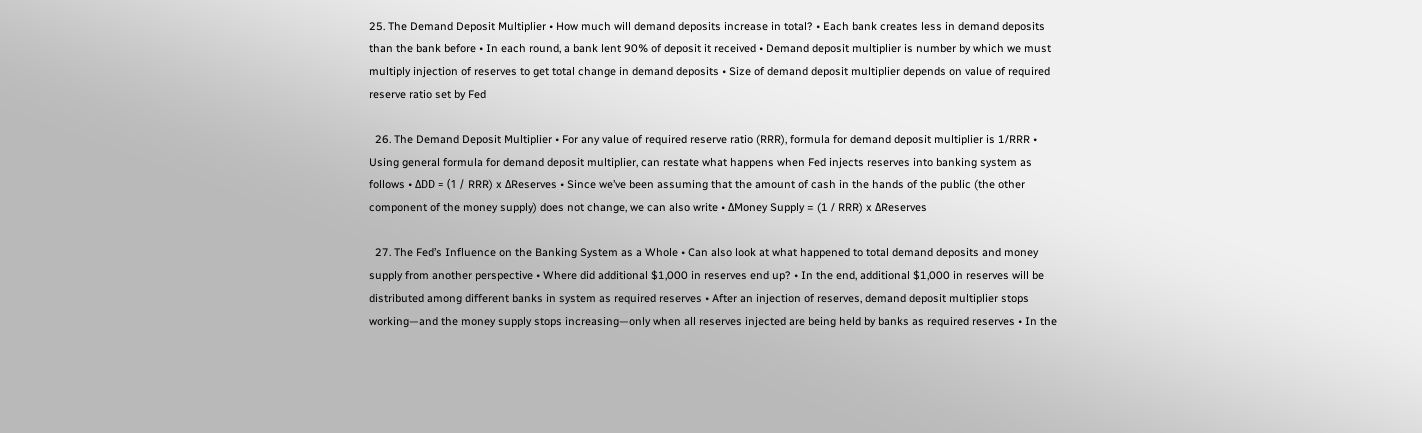25. The Demand Deposit Multiplier • How much will demand deposits increase in total? • Each bank creates less in demand deposits than the bank before • In each round, a bank lent 90% of deposit it received • Demand deposit multiplier is number by which we must multiply injection of reserves to get total change in demand deposits • Size of demand deposit multiplier depends on value of required reserve ratio set by Fed

  26. The Demand Deposit Multiplier • For any value of required reserve ratio (RRR), formula for demand deposit multiplier is 1/RRR • Using general formula for demand deposit multiplier, can restate what happens when Fed injects reserves into banking system as follows • ΔDD = (1 / RRR) x ΔReserves • Since we’ve been assuming that the amount of cash in the hands of the public (the other component of the money supply) does not change, we can also write • ΔMoney Supply = (1 / RRR) x ΔReserves

  27. The Fed’s Influence on the Banking System as a Whole • Can also look at what happened to total demand deposits and money supply from another perspective • Where did additional $1,000 in reserves end up? • In the end, additional $1,000 in reserves will be distributed among different banks in system as required reserves • After an injection of reserves, demand deposit multiplier stops working—and the money supply stops increasing—only when all reserves injected are being held by banks as required reserves • In the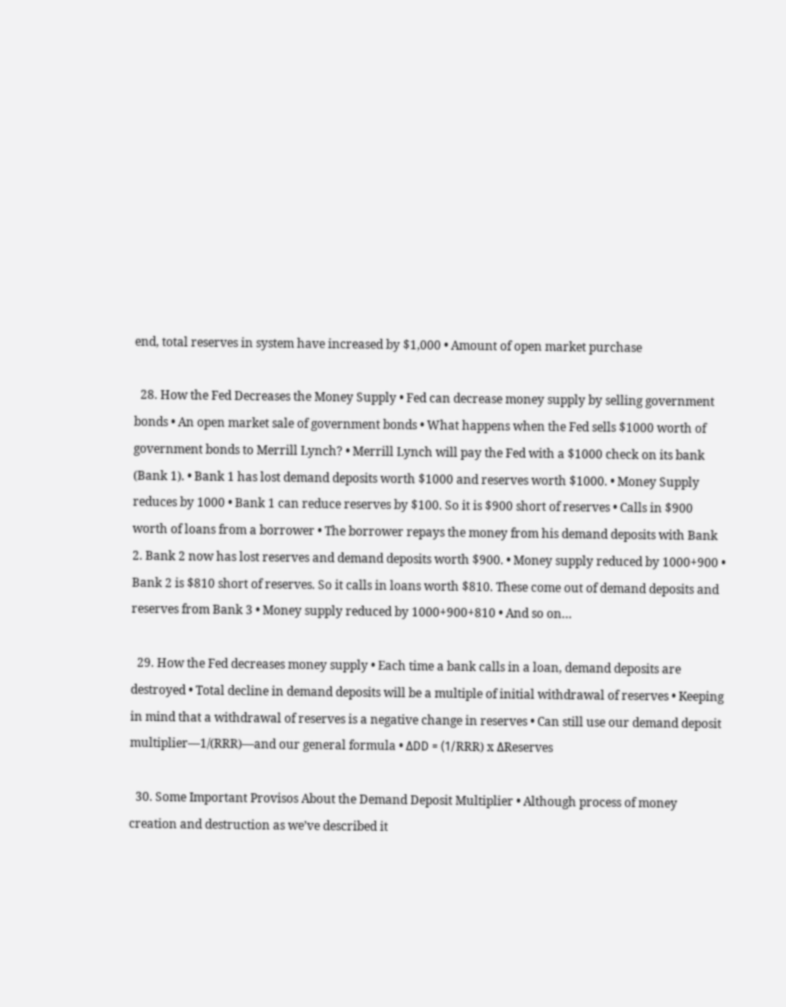end, total reserves in system have increased by $1,000 • Amount of open market purchase

  28. How the Fed Decreases the Money Supply • Fed can decrease money supply by selling government bonds • An open market sale of government bonds • What happens when the Fed sells $1000 worth of government bonds to Merrill Lynch? • Merrill Lynch will pay the Fed with a $1000 check on its bank (Bank 1). • Bank 1 has lost demand deposits worth $1000 and reserves worth $1000. • Money Supply reduces by 1000 • Bank 1 can reduce reserves by $100. So it is $900 short of reserves • Calls in $900 worth of loans from a borrower • The borrower repays the money from his demand deposits with Bank 2. Bank 2 now has lost reserves and demand deposits worth $900. • Money supply reduced by 1000+900 • Bank 2 is $810 short of reserves. So it calls in loans worth $810. These come out of demand deposits and reserves from Bank 3 • Money supply reduced by 1000+900+810 • And so on…

  29. How the Fed decreases money supply • Each time a bank calls in a loan, demand deposits are destroyed • Total decline in demand deposits will be a multiple of initial withdrawal of reserves • Keeping in mind that a withdrawal of reserves is a negative change in reserves • Can still use our demand deposit multiplier—1/(RRR)—and our general formula • ΔDD = (1/RRR) x ΔReserves

  30. Some Important Provisos About the Demand Deposit Multiplier • Although process of money creation and destruction as we’ve described it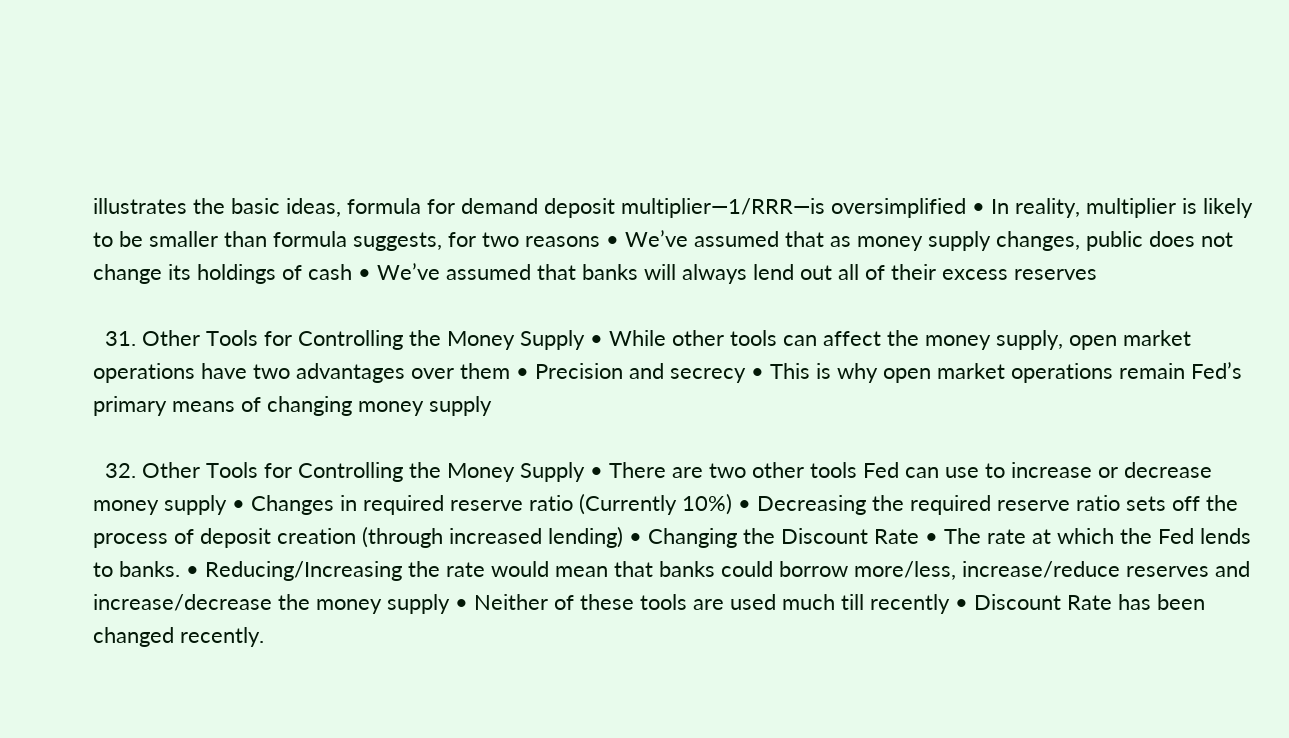illustrates the basic ideas, formula for demand deposit multiplier—1/RRR—is oversimplified • In reality, multiplier is likely to be smaller than formula suggests, for two reasons • We’ve assumed that as money supply changes, public does not change its holdings of cash • We’ve assumed that banks will always lend out all of their excess reserves

  31. Other Tools for Controlling the Money Supply • While other tools can affect the money supply, open market operations have two advantages over them • Precision and secrecy • This is why open market operations remain Fed’s primary means of changing money supply

  32. Other Tools for Controlling the Money Supply • There are two other tools Fed can use to increase or decrease money supply • Changes in required reserve ratio (Currently 10%) • Decreasing the required reserve ratio sets off the process of deposit creation (through increased lending) • Changing the Discount Rate • The rate at which the Fed lends to banks. • Reducing/Increasing the rate would mean that banks could borrow more/less, increase/reduce reserves and increase/decrease the money supply • Neither of these tools are used much till recently • Discount Rate has been changed recently.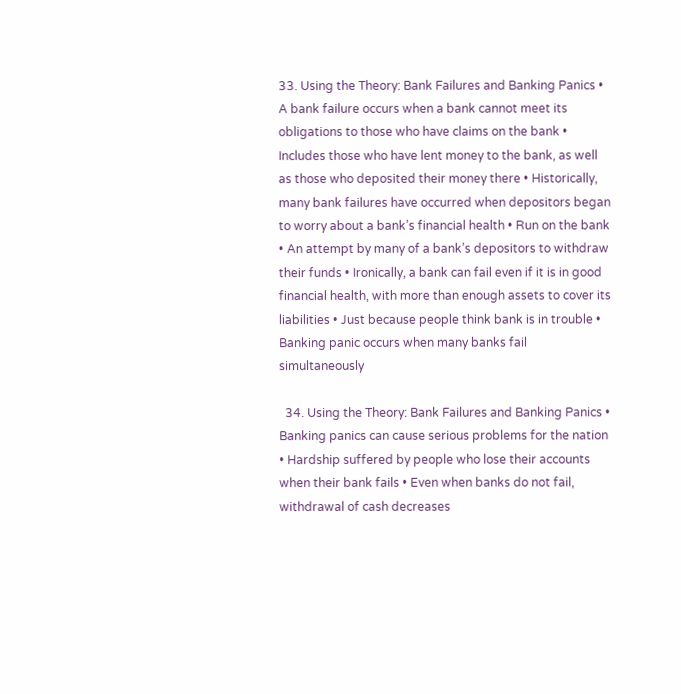33. Using the Theory: Bank Failures and Banking Panics • A bank failure occurs when a bank cannot meet its obligations to those who have claims on the bank • Includes those who have lent money to the bank, as well as those who deposited their money there • Historically, many bank failures have occurred when depositors began to worry about a bank’s financial health • Run on the bank • An attempt by many of a bank’s depositors to withdraw their funds • Ironically, a bank can fail even if it is in good financial health, with more than enough assets to cover its liabilities • Just because people think bank is in trouble • Banking panic occurs when many banks fail simultaneously

  34. Using the Theory: Bank Failures and Banking Panics • Banking panics can cause serious problems for the nation • Hardship suffered by people who lose their accounts when their bank fails • Even when banks do not fail, withdrawal of cash decreases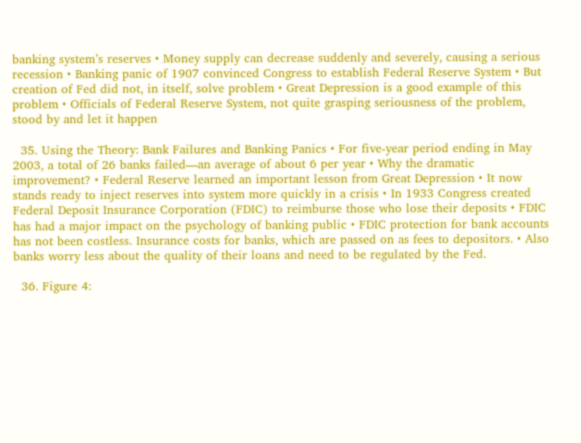banking system’s reserves • Money supply can decrease suddenly and severely, causing a serious recession • Banking panic of 1907 convinced Congress to establish Federal Reserve System • But creation of Fed did not, in itself, solve problem • Great Depression is a good example of this problem • Officials of Federal Reserve System, not quite grasping seriousness of the problem, stood by and let it happen

  35. Using the Theory: Bank Failures and Banking Panics • For five-year period ending in May 2003, a total of 26 banks failed—an average of about 6 per year • Why the dramatic improvement? • Federal Reserve learned an important lesson from Great Depression • It now stands ready to inject reserves into system more quickly in a crisis • In 1933 Congress created Federal Deposit Insurance Corporation (FDIC) to reimburse those who lose their deposits • FDIC has had a major impact on the psychology of banking public • FDIC protection for bank accounts has not been costless. Insurance costs for banks, which are passed on as fees to depositors. • Also banks worry less about the quality of their loans and need to be regulated by the Fed.

  36. Figure 4: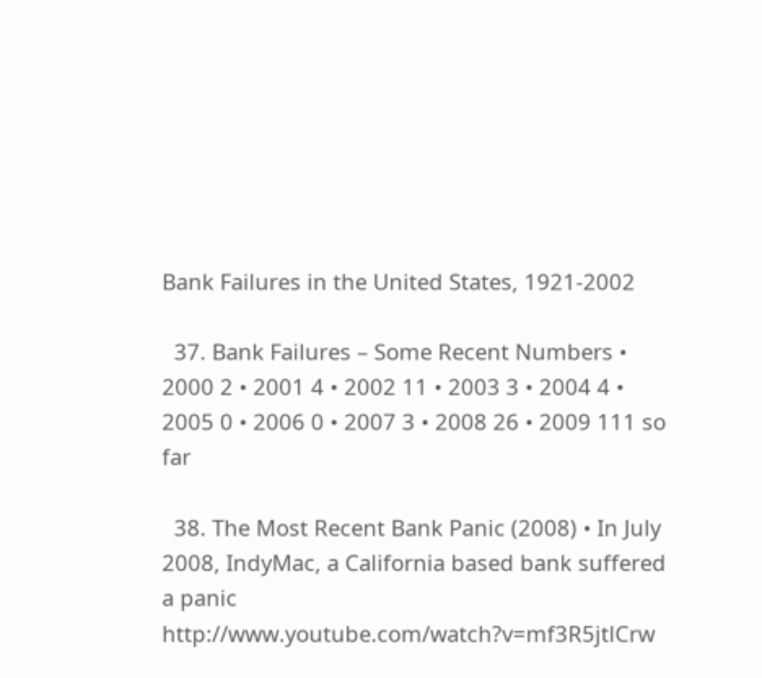Bank Failures in the United States, 1921-2002

  37. Bank Failures – Some Recent Numbers • 2000 2 • 2001 4 • 2002 11 • 2003 3 • 2004 4 • 2005 0 • 2006 0 • 2007 3 • 2008 26 • 2009 111 so far

  38. The Most Recent Bank Panic (2008) • In July 2008, IndyMac, a California based bank suffered a panic http://www.youtube.com/watch?v=mf3R5jtlCrw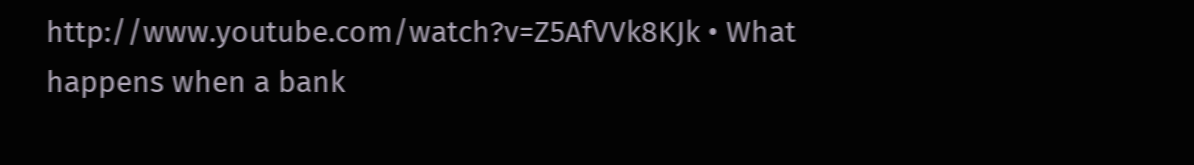http://www.youtube.com/watch?v=Z5AfVVk8KJk • What happens when a bank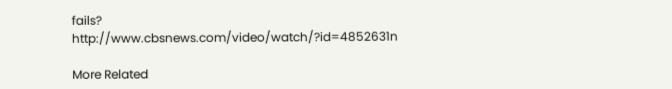fails? http://www.cbsnews.com/video/watch/?id=4852631n

More Related